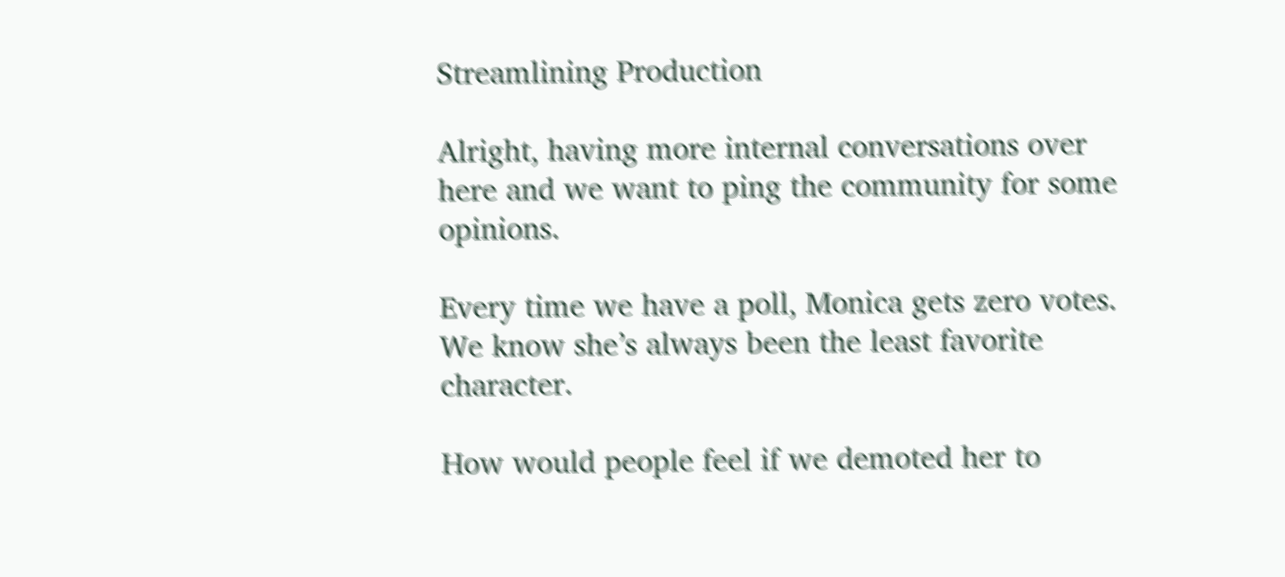Streamlining Production

Alright, having more internal conversations over here and we want to ping the community for some opinions.

Every time we have a poll, Monica gets zero votes. We know she’s always been the least favorite character.

How would people feel if we demoted her to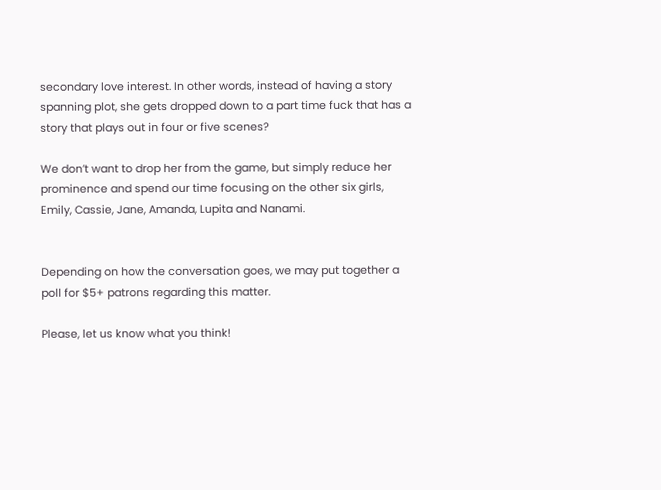secondary love interest. In other words, instead of having a story spanning plot, she gets dropped down to a part time fuck that has a story that plays out in four or five scenes?

We don’t want to drop her from the game, but simply reduce her prominence and spend our time focusing on the other six girls, Emily, Cassie, Jane, Amanda, Lupita and Nanami.


Depending on how the conversation goes, we may put together a poll for $5+ patrons regarding this matter.

Please, let us know what you think!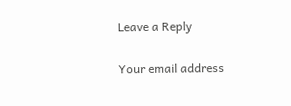Leave a Reply

Your email address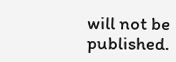will not be published.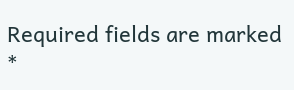Required fields are marked *